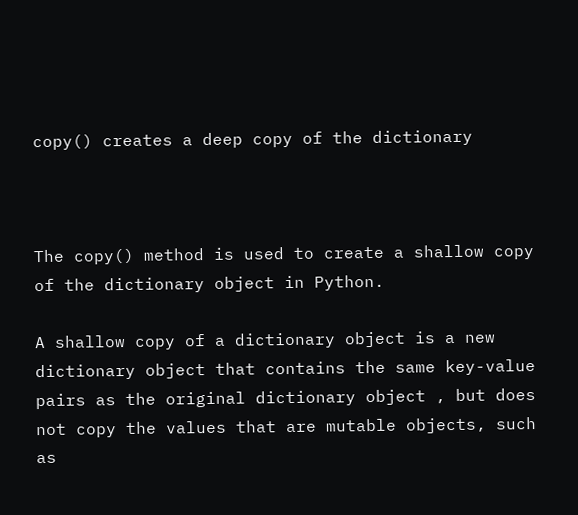copy() creates a deep copy of the dictionary



The copy() method is used to create a shallow copy of the dictionary object in Python.

A shallow copy of a dictionary object is a new dictionary object that contains the same key-value pairs as the original dictionary object , but does not copy the values that are mutable objects, such as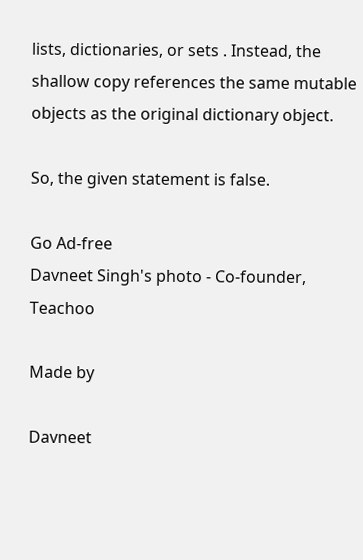lists, dictionaries, or sets . Instead, the shallow copy references the same mutable objects as the original dictionary object.

So, the given statement is false.

Go Ad-free
Davneet Singh's photo - Co-founder, Teachoo

Made by

Davneet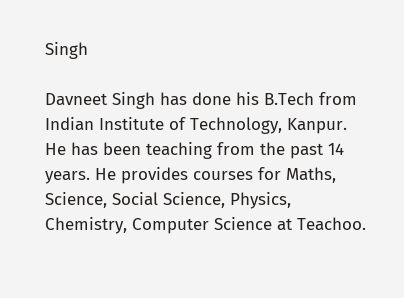Singh

Davneet Singh has done his B.Tech from Indian Institute of Technology, Kanpur. He has been teaching from the past 14 years. He provides courses for Maths, Science, Social Science, Physics, Chemistry, Computer Science at Teachoo.